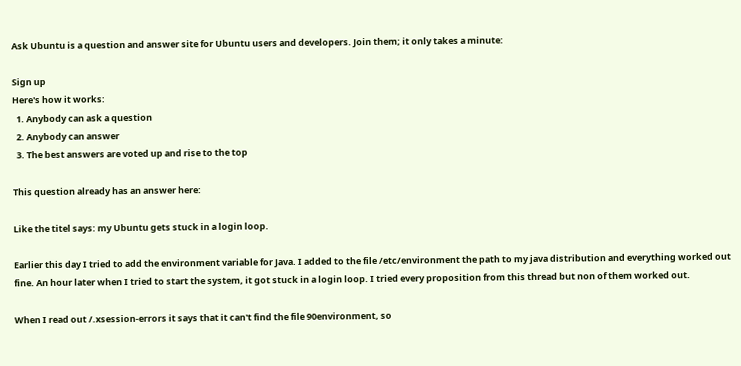Ask Ubuntu is a question and answer site for Ubuntu users and developers. Join them; it only takes a minute:

Sign up
Here's how it works:
  1. Anybody can ask a question
  2. Anybody can answer
  3. The best answers are voted up and rise to the top

This question already has an answer here:

Like the titel says: my Ubuntu gets stuck in a login loop.

Earlier this day I tried to add the environment variable for Java. I added to the file /etc/environment the path to my java distribution and everything worked out fine. An hour later when I tried to start the system, it got stuck in a login loop. I tried every proposition from this thread but non of them worked out.

When I read out /.xsession-errors it says that it can't find the file 90environment, so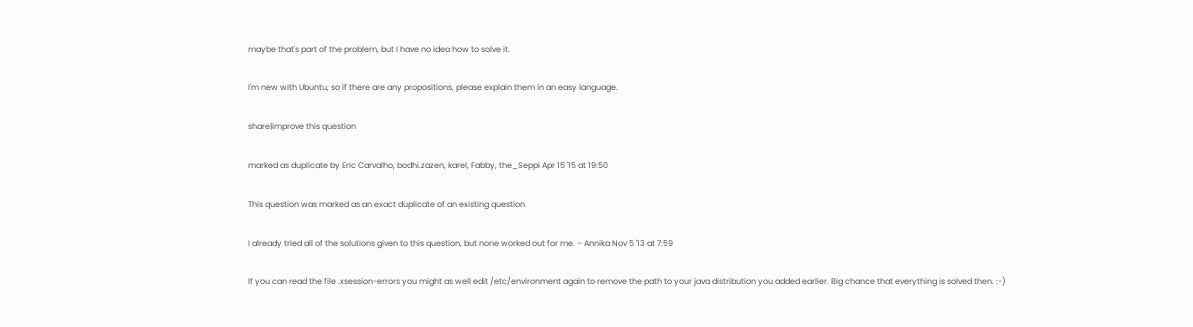maybe that's part of the problem, but I have no idea how to solve it.

I'm new with Ubuntu, so if there are any propositions, please explain them in an easy language.

share|improve this question

marked as duplicate by Eric Carvalho, bodhi.zazen, karel, Fabby, the_Seppi Apr 15 '15 at 19:50

This question was marked as an exact duplicate of an existing question.

I already tried all of the solutions given to this question, but none worked out for me. – Annika Nov 5 '13 at 7:59

If you can read the file .xsession-errors you might as well edit /etc/environment again to remove the path to your java distribution you added earlier. Big chance that everything is solved then. :-)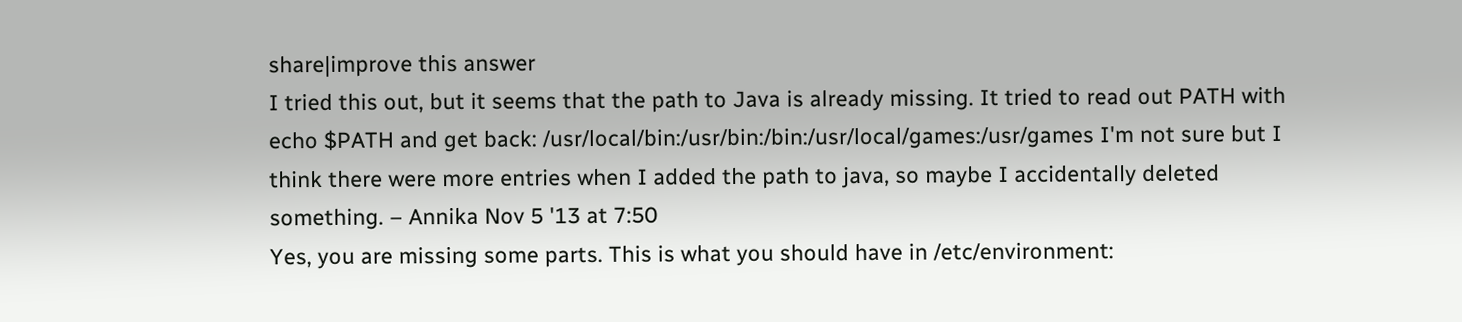share|improve this answer
I tried this out, but it seems that the path to Java is already missing. It tried to read out PATH with echo $PATH and get back: /usr/local/bin:/usr/bin:/bin:/usr/local/games:/usr/games I'm not sure but I think there were more entries when I added the path to java, so maybe I accidentally deleted something. – Annika Nov 5 '13 at 7:50
Yes, you are missing some parts. This is what you should have in /etc/environment: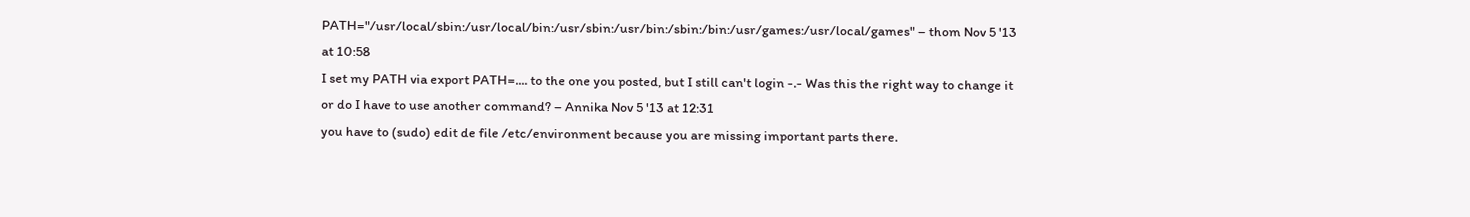PATH="/usr/local/sbin:/usr/local/bin:/usr/sbin:/usr/bin:/sbin:/bin:/usr/games:/usr/local/games" – thom Nov 5 '13 at 10:58
I set my PATH via export PATH=.... to the one you posted, but I still can't login -.- Was this the right way to change it or do I have to use another command? – Annika Nov 5 '13 at 12:31
you have to (sudo) edit de file /etc/environment because you are missing important parts there.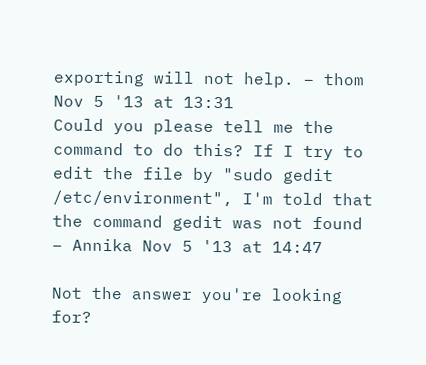exporting will not help. – thom Nov 5 '13 at 13:31
Could you please tell me the command to do this? If I try to edit the file by "sudo gedit /etc/environment", I'm told that the command gedit was not found – Annika Nov 5 '13 at 14:47

Not the answer you're looking for?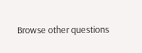Browse other questions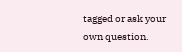tagged or ask your own question.